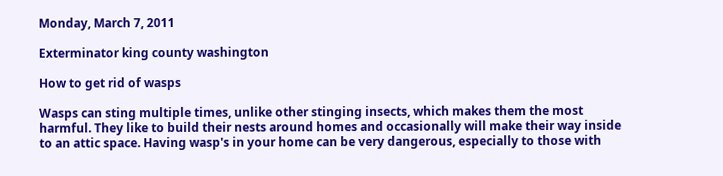Monday, March 7, 2011

Exterminator king county washington

How to get rid of wasps

Wasps can sting multiple times, unlike other stinging insects, which makes them the most harmful. They like to build their nests around homes and occasionally will make their way inside to an attic space. Having wasp's in your home can be very dangerous, especially to those with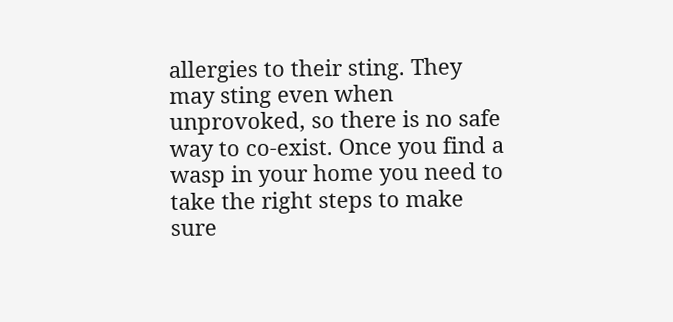allergies to their sting. They may sting even when unprovoked, so there is no safe way to co-exist. Once you find a wasp in your home you need to take the right steps to make sure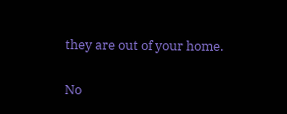they are out of your home.

No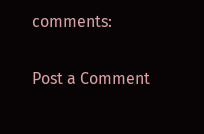comments:

Post a Comment